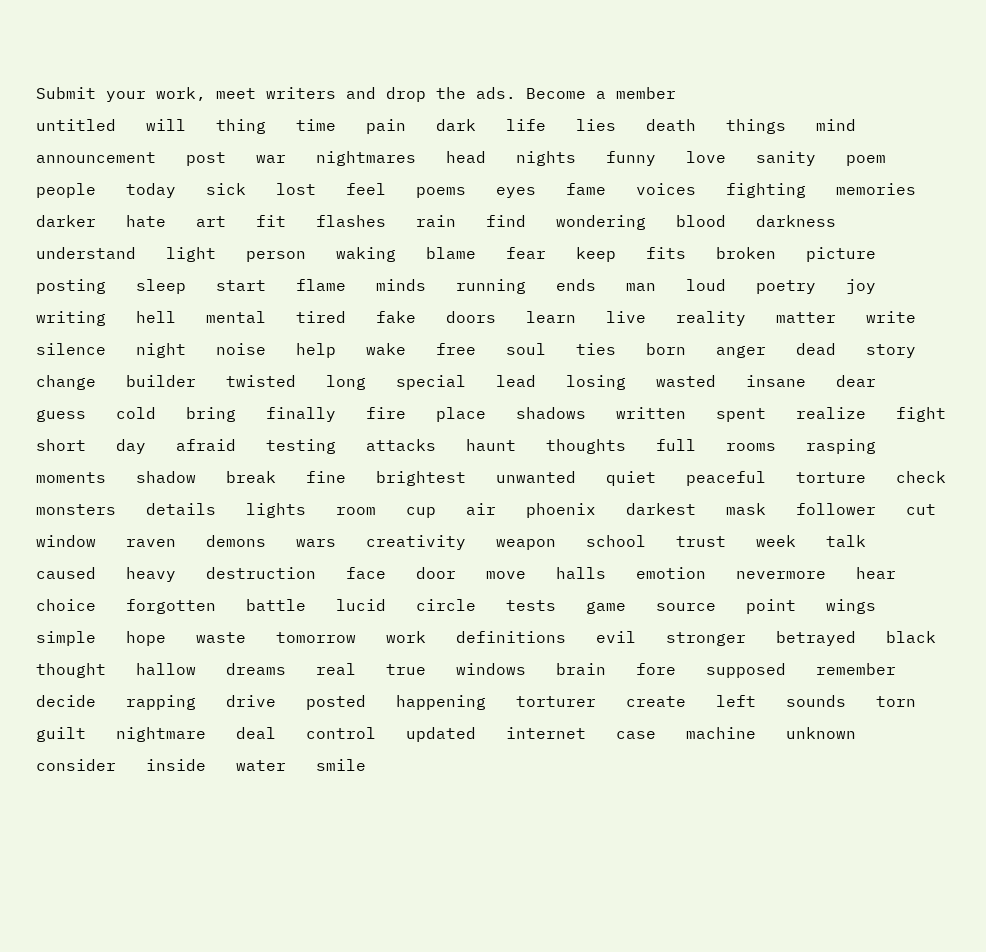Submit your work, meet writers and drop the ads. Become a member
untitled   will   thing   time   pain   dark   life   lies   death   things   mind   announcement   post   war   nightmares   head   nights   funny   love   sanity   poem   people   today   sick   lost   feel   poems   eyes   fame   voices   fighting   memories   darker   hate   art   fit   flashes   rain   find   wondering   blood   darkness   understand   light   person   waking   blame   fear   keep   fits   broken   picture   posting   sleep   start   flame   minds   running   ends   man   loud   poetry   joy   writing   hell   mental   tired   fake   doors   learn   live   reality   matter   write   silence   night   noise   help   wake   free   soul   ties   born   anger   dead   story   change   builder   twisted   long   special   lead   losing   wasted   insane   dear   guess   cold   bring   finally   fire   place   shadows   written   spent   realize   fight   short   day   afraid   testing   attacks   haunt   thoughts   full   rooms   rasping   moments   shadow   break   fine   brightest   unwanted   quiet   peaceful   torture   check   monsters   details   lights   room   cup   air   phoenix   darkest   mask   follower   cut   window   raven   demons   wars   creativity   weapon   school   trust   week   talk   caused   heavy   destruction   face   door   move   halls   emotion   nevermore   hear   choice   forgotten   battle   lucid   circle   tests   game   source   point   wings   simple   hope   waste   tomorrow   work   definitions   evil   stronger   betrayed   black   thought   hallow   dreams   real   true   windows   brain   fore   supposed   remember   decide   rapping   drive   posted   happening   torturer   create   left   sounds   torn   guilt   nightmare   deal   control   updated   internet   case   machine   unknown   consider   inside   water   smile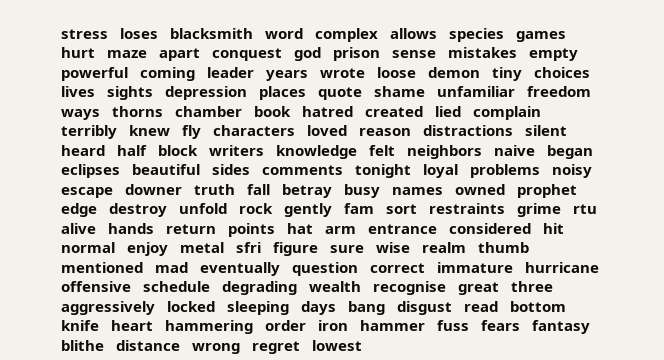stress   loses   blacksmith   word   complex   allows   species   games   hurt   maze   apart   conquest   god   prison   sense   mistakes   empty   powerful   coming   leader   years   wrote   loose   demon   tiny   choices   lives   sights   depression   places   quote   shame   unfamiliar   freedom   ways   thorns   chamber   book   hatred   created   lied   complain   terribly   knew   fly   characters   loved   reason   distractions   silent   heard   half   block   writers   knowledge   felt   neighbors   naive   began   eclipses   beautiful   sides   comments   tonight   loyal   problems   noisy   escape   downer   truth   fall   betray   busy   names   owned   prophet   edge   destroy   unfold   rock   gently   fam   sort   restraints   grime   rtu   alive   hands   return   points   hat   arm   entrance   considered   hit   normal   enjoy   metal   sfri   figure   sure   wise   realm   thumb   mentioned   mad   eventually   question   correct   immature   hurricane   offensive   schedule   degrading   wealth   recognise   great   three   aggressively   locked   sleeping   days   bang   disgust   read   bottom   knife   heart   hammering   order   iron   hammer   fuss   fears   fantasy   blithe   distance   wrong   regret   lowest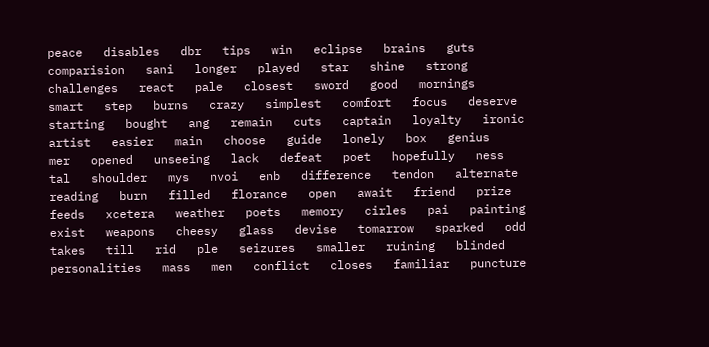peace   disables   dbr   tips   win   eclipse   brains   guts   comparision   sani   longer   played   star   shine   strong   challenges   react   pale   closest   sword   good   mornings   smart   step   burns   crazy   simplest   comfort   focus   deserve   starting   bought   ang   remain   cuts   captain   loyalty   ironic   artist   easier   main   choose   guide   lonely   box   genius   mer   opened   unseeing   lack   defeat   poet   hopefully   ness   tal   shoulder   mys   nvoi   enb   difference   tendon   alternate   reading   burn   filled   florance   open   await   friend   prize   feeds   xcetera   weather   poets   memory   cirles   pai   painting   exist   weapons   cheesy   glass   devise   tomarrow   sparked   odd   takes   till   rid   ple   seizures   smaller   ruining   blinded   personalities   mass   men   conflict   closes   familiar   puncture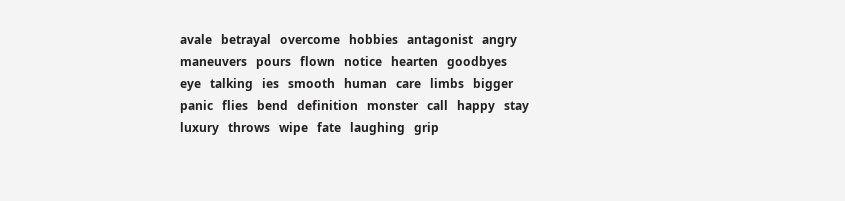avale   betrayal   overcome   hobbies   antagonist   angry   maneuvers   pours   flown   notice   hearten   goodbyes   eye   talking   ies   smooth   human   care   limbs   bigger   panic   flies   bend   definition   monster   call   happy   stay   luxury   throws   wipe   fate   laughing   grip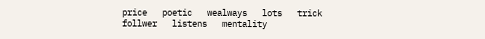price   poetic   wealways   lots   trick   follwer   listens   mentality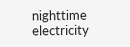nighttime   electricity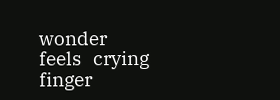wonder   feels   crying   finger